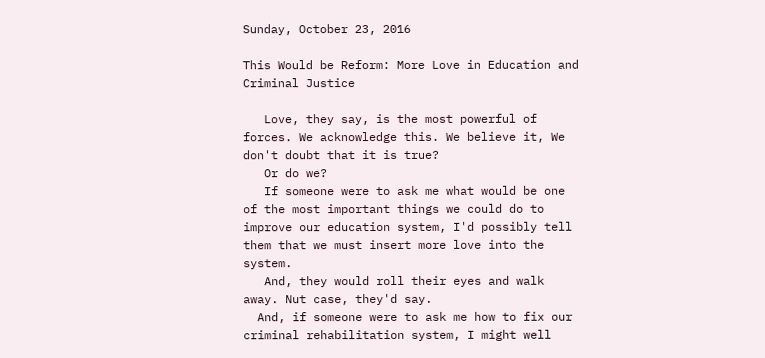Sunday, October 23, 2016

This Would be Reform: More Love in Education and Criminal Justice

   Love, they say, is the most powerful of forces. We acknowledge this. We believe it, We don't doubt that it is true?
   Or do we?
   If someone were to ask me what would be one of the most important things we could do to improve our education system, I'd possibly tell them that we must insert more love into the system.
   And, they would roll their eyes and walk away. Nut case, they'd say.
  And, if someone were to ask me how to fix our criminal rehabilitation system, I might well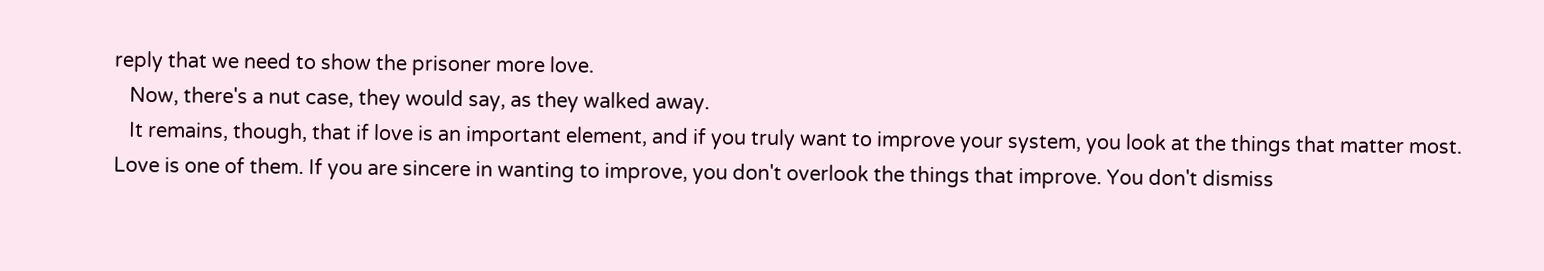reply that we need to show the prisoner more love.
   Now, there's a nut case, they would say, as they walked away.
   It remains, though, that if love is an important element, and if you truly want to improve your system, you look at the things that matter most. Love is one of them. If you are sincere in wanting to improve, you don't overlook the things that improve. You don't dismiss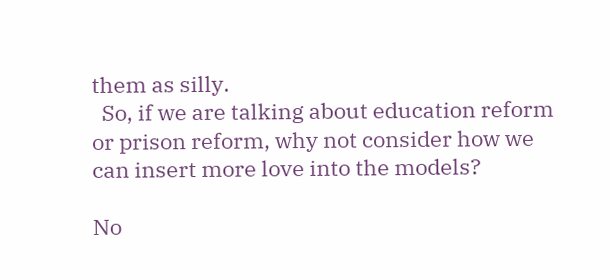them as silly.
  So, if we are talking about education reform or prison reform, why not consider how we can insert more love into the models?

No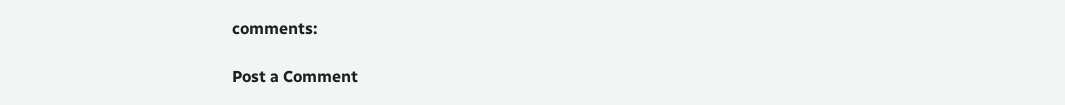comments:

Post a Comment